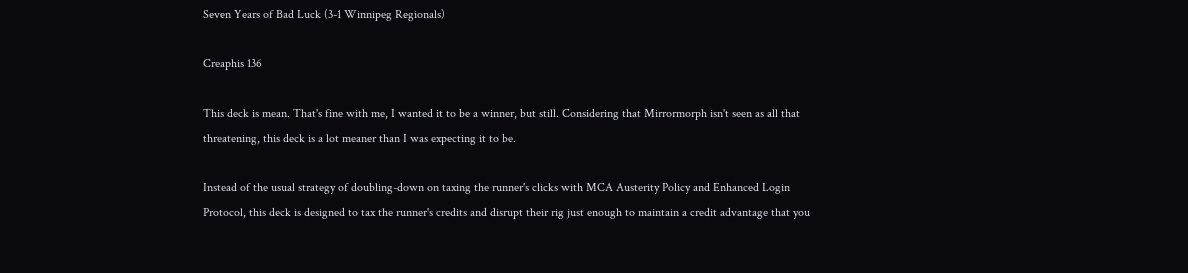Seven Years of Bad Luck (3-1 Winnipeg Regionals)

Creaphis 136

This deck is mean. That's fine with me, I wanted it to be a winner, but still. Considering that Mirrormorph isn't seen as all that threatening, this deck is a lot meaner than I was expecting it to be.

Instead of the usual strategy of doubling-down on taxing the runner's clicks with MCA Austerity Policy and Enhanced Login Protocol, this deck is designed to tax the runner's credits and disrupt their rig just enough to maintain a credit advantage that you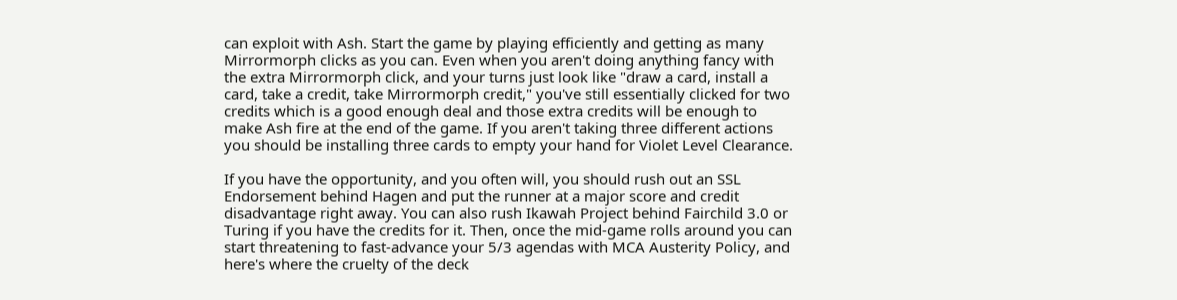can exploit with Ash. Start the game by playing efficiently and getting as many Mirrormorph clicks as you can. Even when you aren't doing anything fancy with the extra Mirrormorph click, and your turns just look like "draw a card, install a card, take a credit, take Mirrormorph credit," you've still essentially clicked for two credits which is a good enough deal and those extra credits will be enough to make Ash fire at the end of the game. If you aren't taking three different actions you should be installing three cards to empty your hand for Violet Level Clearance.

If you have the opportunity, and you often will, you should rush out an SSL Endorsement behind Hagen and put the runner at a major score and credit disadvantage right away. You can also rush Ikawah Project behind Fairchild 3.0 or Turing if you have the credits for it. Then, once the mid-game rolls around you can start threatening to fast-advance your 5/3 agendas with MCA Austerity Policy, and here's where the cruelty of the deck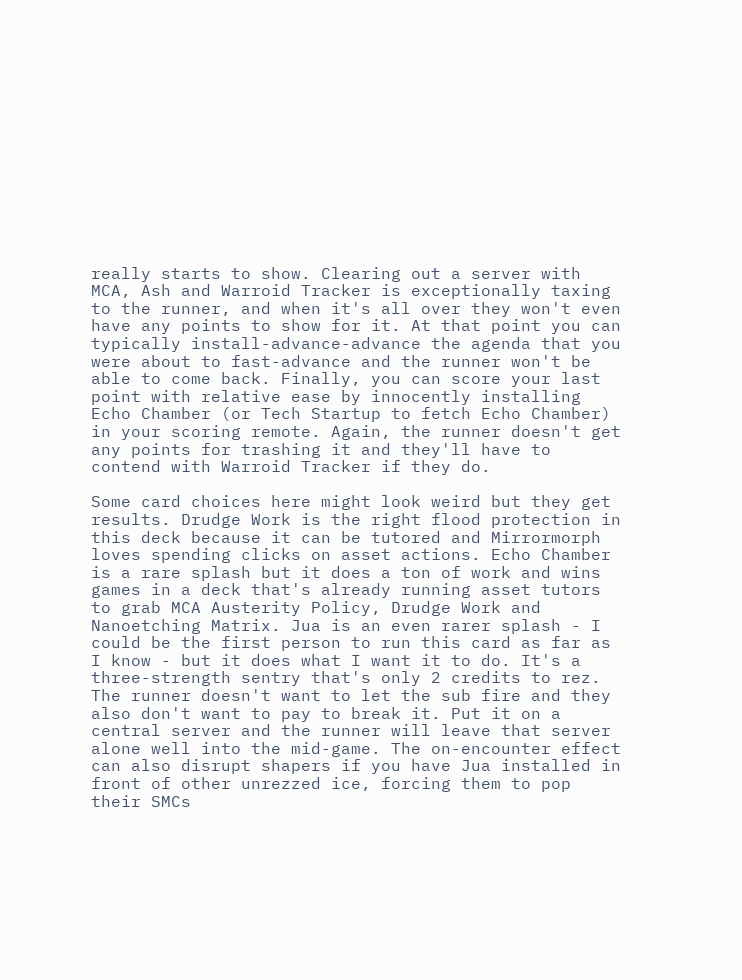really starts to show. Clearing out a server with MCA, Ash and Warroid Tracker is exceptionally taxing to the runner, and when it's all over they won't even have any points to show for it. At that point you can typically install-advance-advance the agenda that you were about to fast-advance and the runner won't be able to come back. Finally, you can score your last point with relative ease by innocently installing Echo Chamber (or Tech Startup to fetch Echo Chamber) in your scoring remote. Again, the runner doesn't get any points for trashing it and they'll have to contend with Warroid Tracker if they do.

Some card choices here might look weird but they get results. Drudge Work is the right flood protection in this deck because it can be tutored and Mirrormorph loves spending clicks on asset actions. Echo Chamber is a rare splash but it does a ton of work and wins games in a deck that's already running asset tutors to grab MCA Austerity Policy, Drudge Work and Nanoetching Matrix. Jua is an even rarer splash - I could be the first person to run this card as far as I know - but it does what I want it to do. It's a three-strength sentry that's only 2 credits to rez. The runner doesn't want to let the sub fire and they also don't want to pay to break it. Put it on a central server and the runner will leave that server alone well into the mid-game. The on-encounter effect can also disrupt shapers if you have Jua installed in front of other unrezzed ice, forcing them to pop their SMCs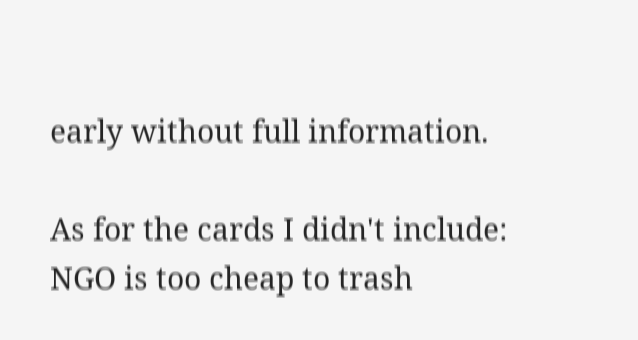early without full information.

As for the cards I didn't include: NGO is too cheap to trash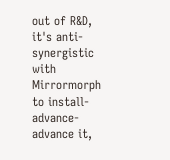out of R&D, it's anti-synergistic with Mirrormorph to install-advance-advance it,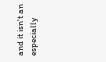and it isn't an especially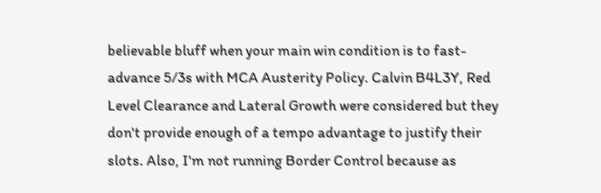believable bluff when your main win condition is to fast-advance 5/3s with MCA Austerity Policy. Calvin B4L3Y, Red Level Clearance and Lateral Growth were considered but they don't provide enough of a tempo advantage to justify their slots. Also, I'm not running Border Control because as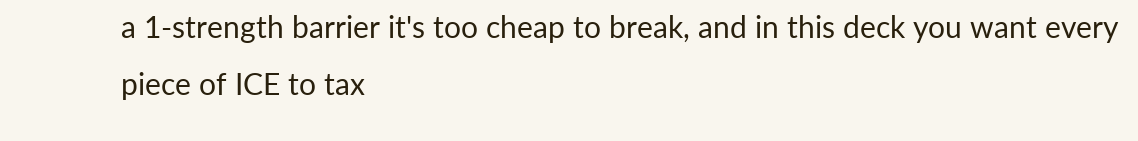a 1-strength barrier it's too cheap to break, and in this deck you want every piece of ICE to tax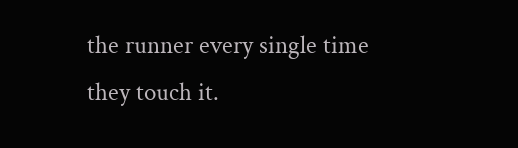the runner every single time they touch it.